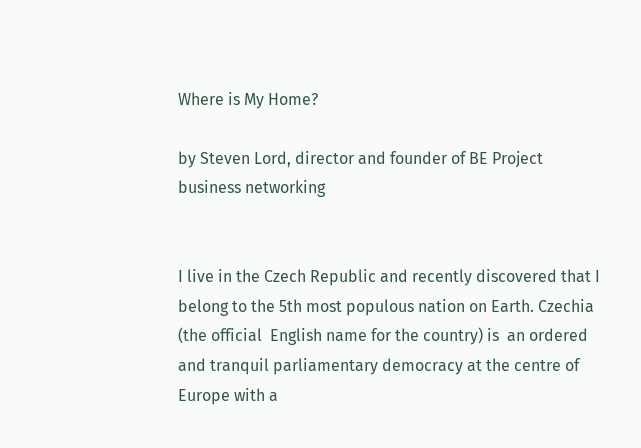Where is My Home?

by Steven Lord, director and founder of BE Project business networking


I live in the Czech Republic and recently discovered that I belong to the 5th most populous nation on Earth. Czechia (the official  English name for the country) is  an ordered and tranquil parliamentary democracy at the centre of Europe with a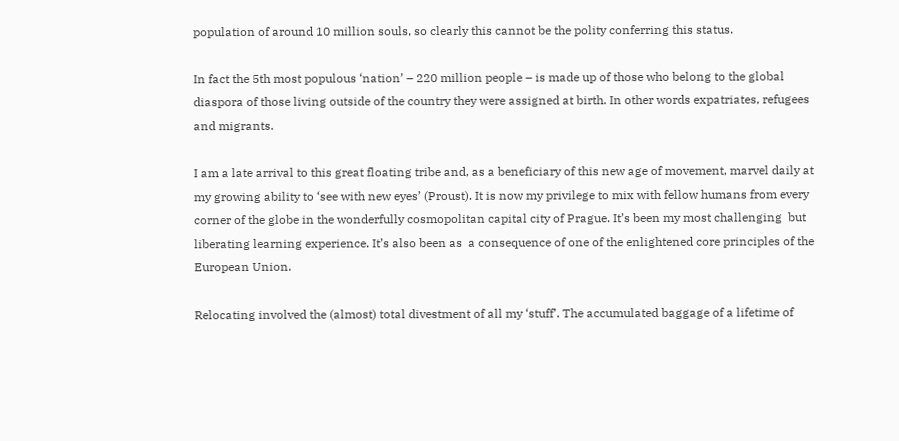population of around 10 million souls, so clearly this cannot be the polity conferring this status.

In fact the 5th most populous ‘nation’ – 220 million people – is made up of those who belong to the global diaspora of those living outside of the country they were assigned at birth. In other words expatriates, refugees and migrants.

I am a late arrival to this great floating tribe and, as a beneficiary of this new age of movement, marvel daily at my growing ability to ‘see with new eyes’ (Proust). It is now my privilege to mix with fellow humans from every corner of the globe in the wonderfully cosmopolitan capital city of Prague. It’s been my most challenging  but liberating learning experience. It’s also been as  a consequence of one of the enlightened core principles of the European Union.

Relocating involved the (almost) total divestment of all my ‘stuff’. The accumulated baggage of a lifetime of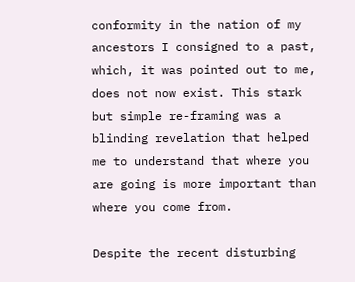conformity in the nation of my ancestors I consigned to a past, which, it was pointed out to me, does not now exist. This stark but simple re-framing was a blinding revelation that helped me to understand that where you are going is more important than where you come from.

Despite the recent disturbing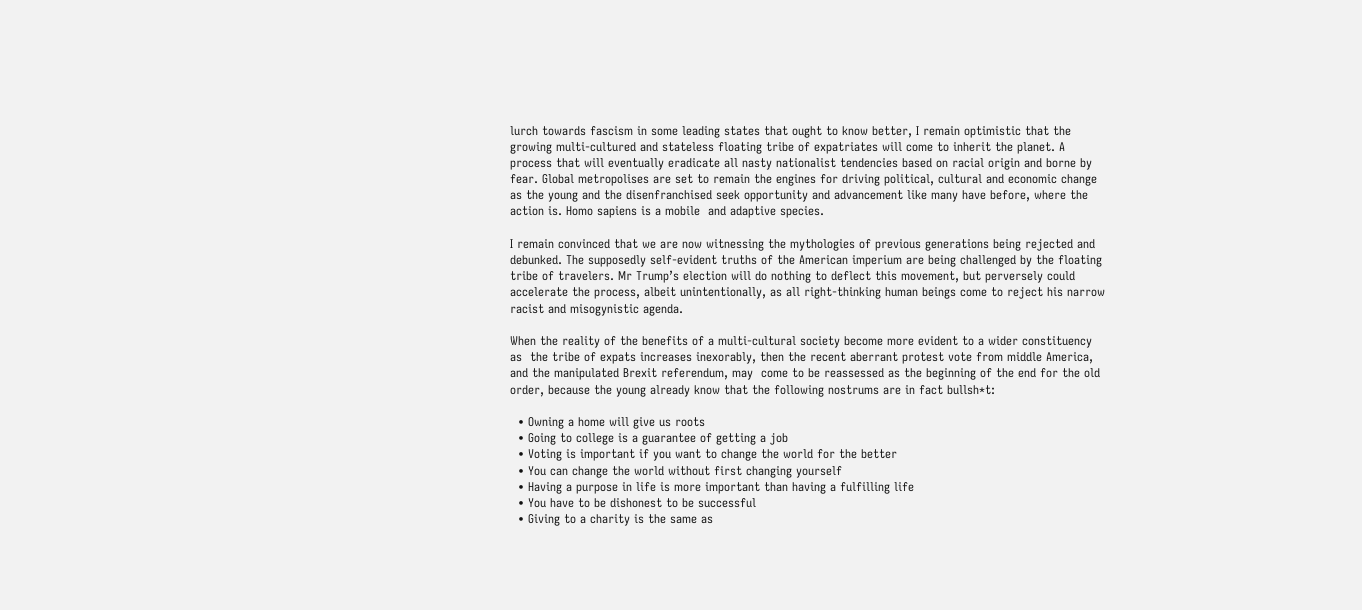lurch towards fascism in some leading states that ought to know better, I remain optimistic that the growing multi-cultured and stateless floating tribe of expatriates will come to inherit the planet. A process that will eventually eradicate all nasty nationalist tendencies based on racial origin and borne by fear. Global metropolises are set to remain the engines for driving political, cultural and economic change as the young and the disenfranchised seek opportunity and advancement like many have before, where the action is. Homo sapiens is a mobile  and adaptive species.

I remain convinced that we are now witnessing the mythologies of previous generations being rejected and debunked. The supposedly self-evident truths of the American imperium are being challenged by the floating tribe of travelers. Mr Trump’s election will do nothing to deflect this movement, but perversely could accelerate the process, albeit unintentionally, as all right-thinking human beings come to reject his narrow racist and misogynistic agenda.

When the reality of the benefits of a multi-cultural society become more evident to a wider constituency as  the tribe of expats increases inexorably, then the recent aberrant protest vote from middle America, and the manipulated Brexit referendum, may  come to be reassessed as the beginning of the end for the old order, because the young already know that the following nostrums are in fact bullsh*t:

  • Owning a home will give us roots
  • Going to college is a guarantee of getting a job
  • Voting is important if you want to change the world for the better
  • You can change the world without first changing yourself
  • Having a purpose in life is more important than having a fulfilling life
  • You have to be dishonest to be successful
  • Giving to a charity is the same as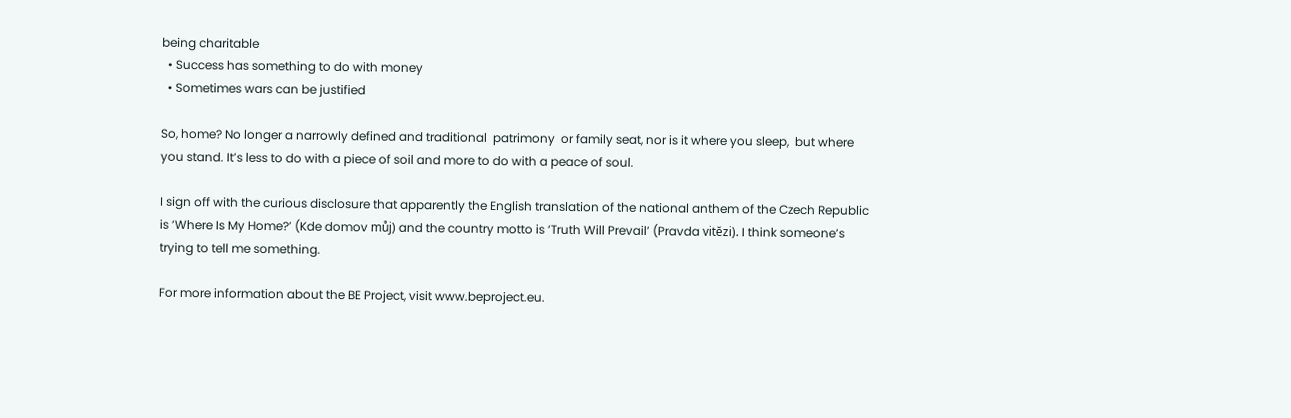being charitable
  • Success has something to do with money
  • Sometimes wars can be justified

So, home? No longer a narrowly defined and traditional  patrimony  or family seat, nor is it where you sleep,  but where you stand. It’s less to do with a piece of soil and more to do with a peace of soul.

I sign off with the curious disclosure that apparently the English translation of the national anthem of the Czech Republic is ‘Where Is My Home?’ (Kde domov můj) and the country motto is ‘Truth Will Prevail’ (Pravda vitĕzi). I think someone’s trying to tell me something.

For more information about the BE Project, visit www.beproject.eu.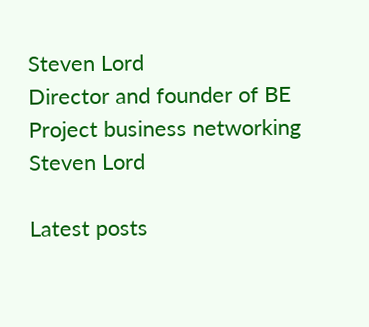Steven Lord
Director and founder of BE Project business networking
Steven Lord

Latest posts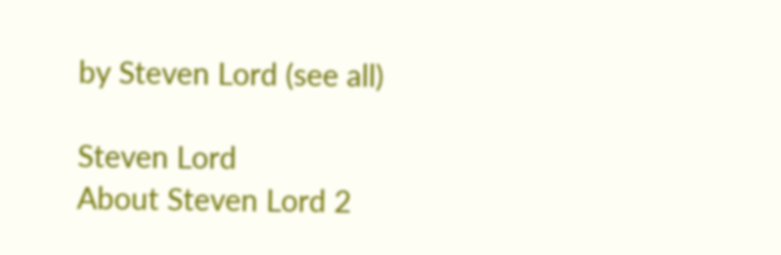by Steven Lord (see all)

Steven Lord
About Steven Lord 2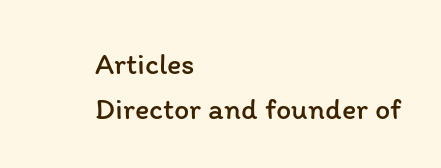Articles
Director and founder of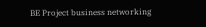BE Project business networking